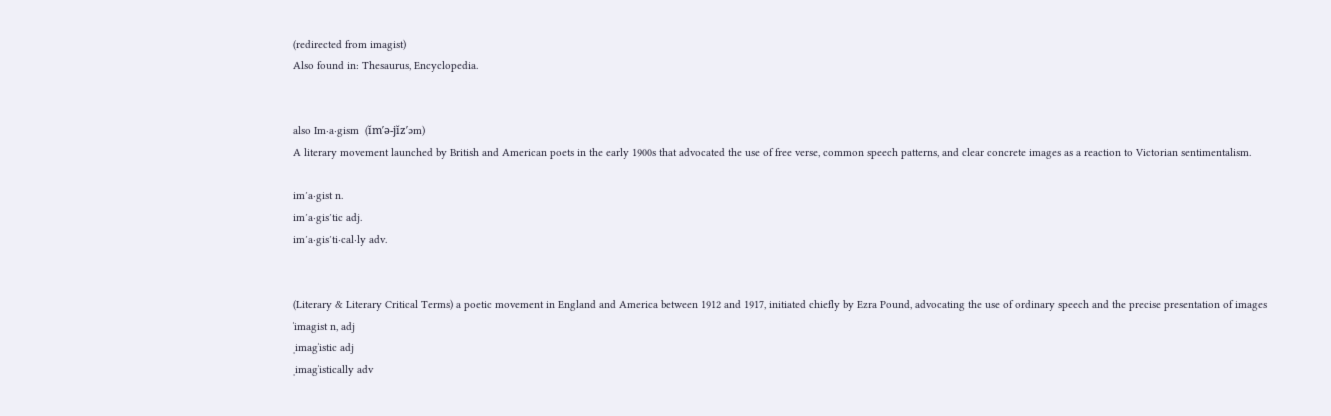(redirected from imagist)
Also found in: Thesaurus, Encyclopedia.


also Im·a·gism  (ĭm′ə-jĭz′əm)
A literary movement launched by British and American poets in the early 1900s that advocated the use of free verse, common speech patterns, and clear concrete images as a reaction to Victorian sentimentalism.

im′a·gist n.
im′a·gis′tic adj.
im′a·gis′ti·cal·ly adv.


(Literary & Literary Critical Terms) a poetic movement in England and America between 1912 and 1917, initiated chiefly by Ezra Pound, advocating the use of ordinary speech and the precise presentation of images
ˈimagist n, adj
ˌimagˈistic adj
ˌimagˈistically adv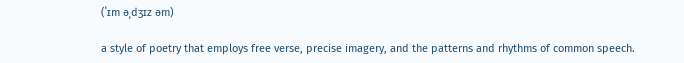(ˈɪm əˌdʒɪz əm)

a style of poetry that employs free verse, precise imagery, and the patterns and rhythms of common speech.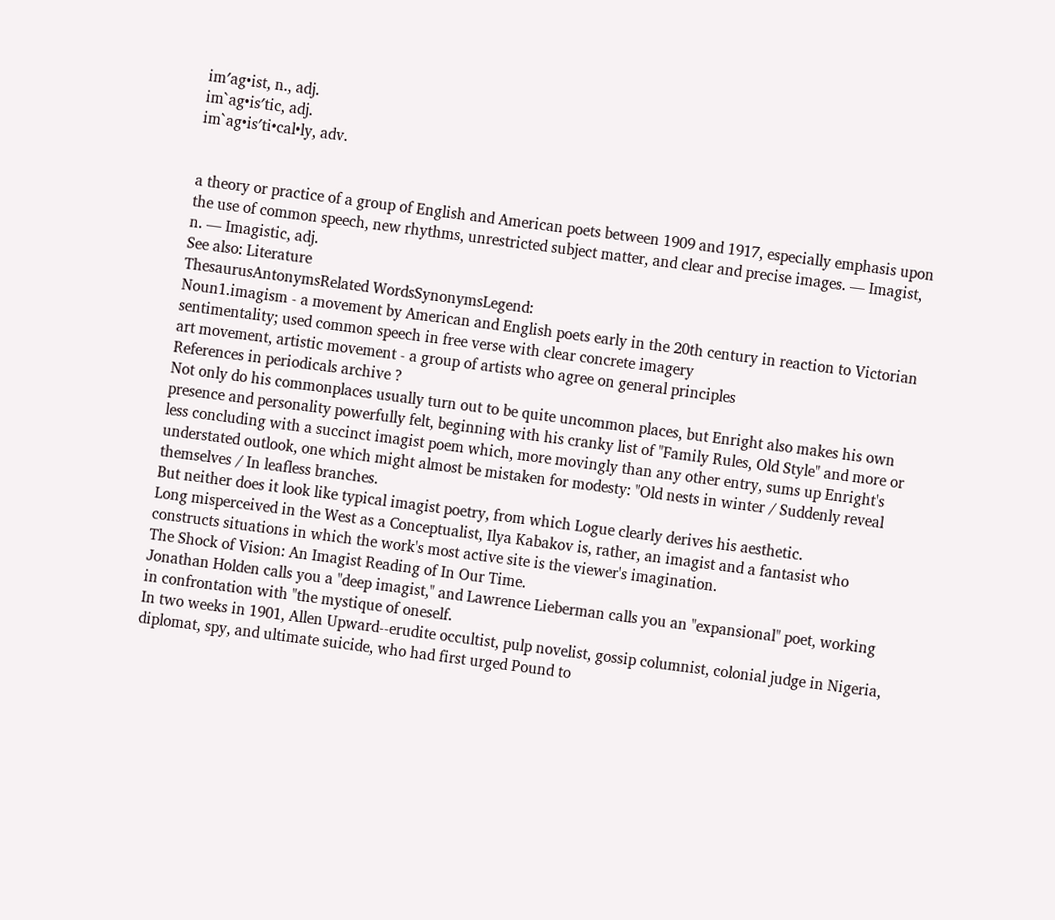im′ag•ist, n., adj.
im`ag•is′tic, adj.
im`ag•is′ti•cal•ly, adv.


a theory or practice of a group of English and American poets between 1909 and 1917, especially emphasis upon the use of common speech, new rhythms, unrestricted subject matter, and clear and precise images. — Imagist, n. — Imagistic, adj.
See also: Literature
ThesaurusAntonymsRelated WordsSynonymsLegend:
Noun1.imagism - a movement by American and English poets early in the 20th century in reaction to Victorian sentimentality; used common speech in free verse with clear concrete imagery
art movement, artistic movement - a group of artists who agree on general principles
References in periodicals archive ?
Not only do his commonplaces usually turn out to be quite uncommon places, but Enright also makes his own presence and personality powerfully felt, beginning with his cranky list of "Family Rules, Old Style" and more or less concluding with a succinct imagist poem which, more movingly than any other entry, sums up Enright's understated outlook, one which might almost be mistaken for modesty: "Old nests in winter / Suddenly reveal themselves / In leafless branches.
But neither does it look like typical imagist poetry, from which Logue clearly derives his aesthetic.
Long misperceived in the West as a Conceptualist, Ilya Kabakov is, rather, an imagist and a fantasist who constructs situations in which the work's most active site is the viewer's imagination.
The Shock of Vision: An Imagist Reading of In Our Time.
Jonathan Holden calls you a "deep imagist," and Lawrence Lieberman calls you an "expansional" poet, working in confrontation with "the mystique of oneself.
In two weeks in 1901, Allen Upward--erudite occultist, pulp novelist, gossip columnist, colonial judge in Nigeria, diplomat, spy, and ultimate suicide, who had first urged Pound to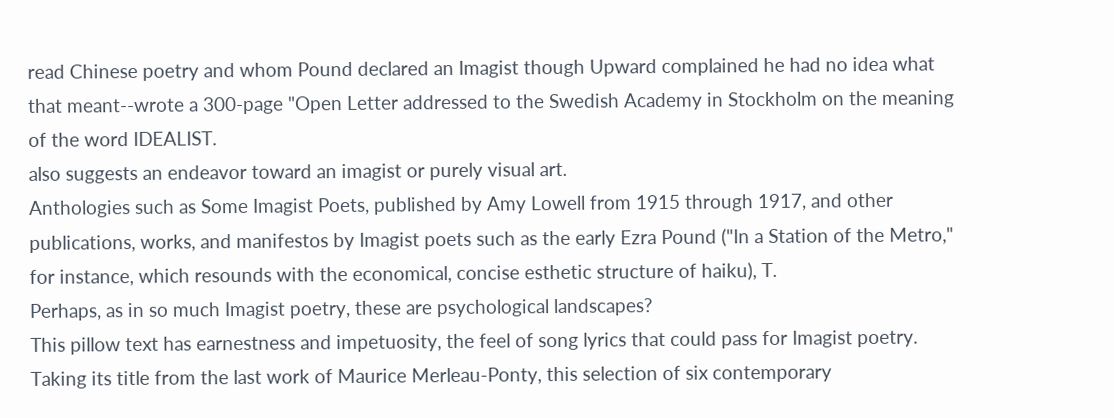read Chinese poetry and whom Pound declared an Imagist though Upward complained he had no idea what that meant--wrote a 300-page "Open Letter addressed to the Swedish Academy in Stockholm on the meaning of the word IDEALIST.
also suggests an endeavor toward an imagist or purely visual art.
Anthologies such as Some Imagist Poets, published by Amy Lowell from 1915 through 1917, and other publications, works, and manifestos by Imagist poets such as the early Ezra Pound ("In a Station of the Metro," for instance, which resounds with the economical, concise esthetic structure of haiku), T.
Perhaps, as in so much Imagist poetry, these are psychological landscapes?
This pillow text has earnestness and impetuosity, the feel of song lyrics that could pass for Imagist poetry.
Taking its title from the last work of Maurice Merleau-Ponty, this selection of six contemporary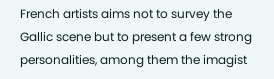French artists aims not to survey the Gallic scene but to present a few strong personalities, among them the imagist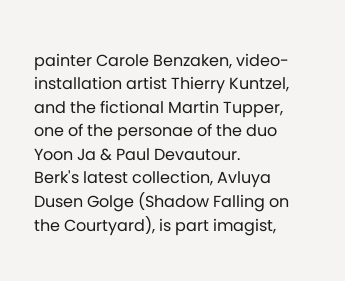painter Carole Benzaken, video-installation artist Thierry Kuntzel, and the fictional Martin Tupper, one of the personae of the duo Yoon Ja & Paul Devautour.
Berk's latest collection, Avluya Dusen Golge (Shadow Falling on the Courtyard), is part imagist,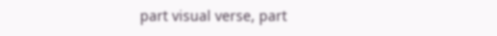part visual verse, part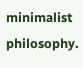minimalist philosophy.